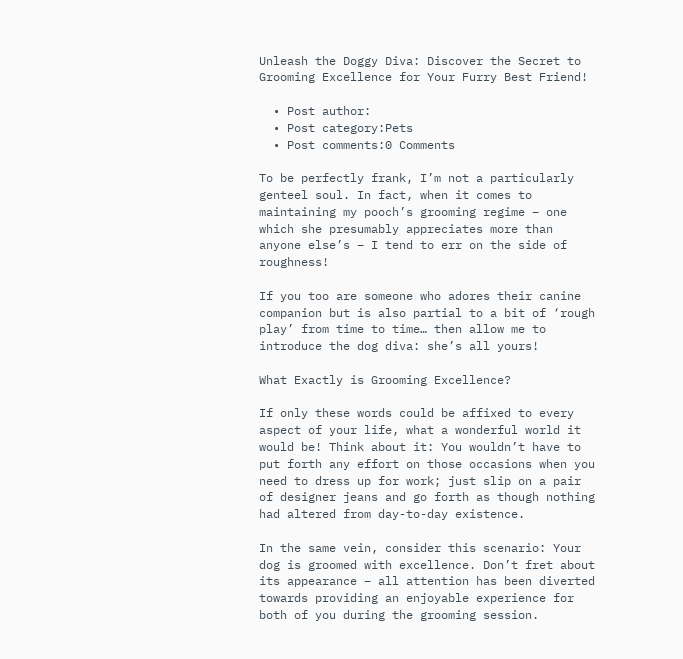Unleash the Doggy Diva: Discover the Secret to Grooming Excellence for Your Furry Best Friend!

  • Post author:
  • Post category:Pets
  • Post comments:0 Comments

To be perfectly frank, I’m not a particularly genteel soul. In fact, when it comes to maintaining my pooch’s grooming regime – one which she presumably appreciates more than anyone else’s – I tend to err on the side of roughness!

If you too are someone who adores their canine companion but is also partial to a bit of ‘rough play’ from time to time… then allow me to introduce the dog diva: she’s all yours!

What Exactly is Grooming Excellence?

If only these words could be affixed to every aspect of your life, what a wonderful world it would be! Think about it: You wouldn’t have to put forth any effort on those occasions when you need to dress up for work; just slip on a pair of designer jeans and go forth as though nothing had altered from day-to-day existence.

In the same vein, consider this scenario: Your dog is groomed with excellence. Don’t fret about its appearance – all attention has been diverted towards providing an enjoyable experience for both of you during the grooming session.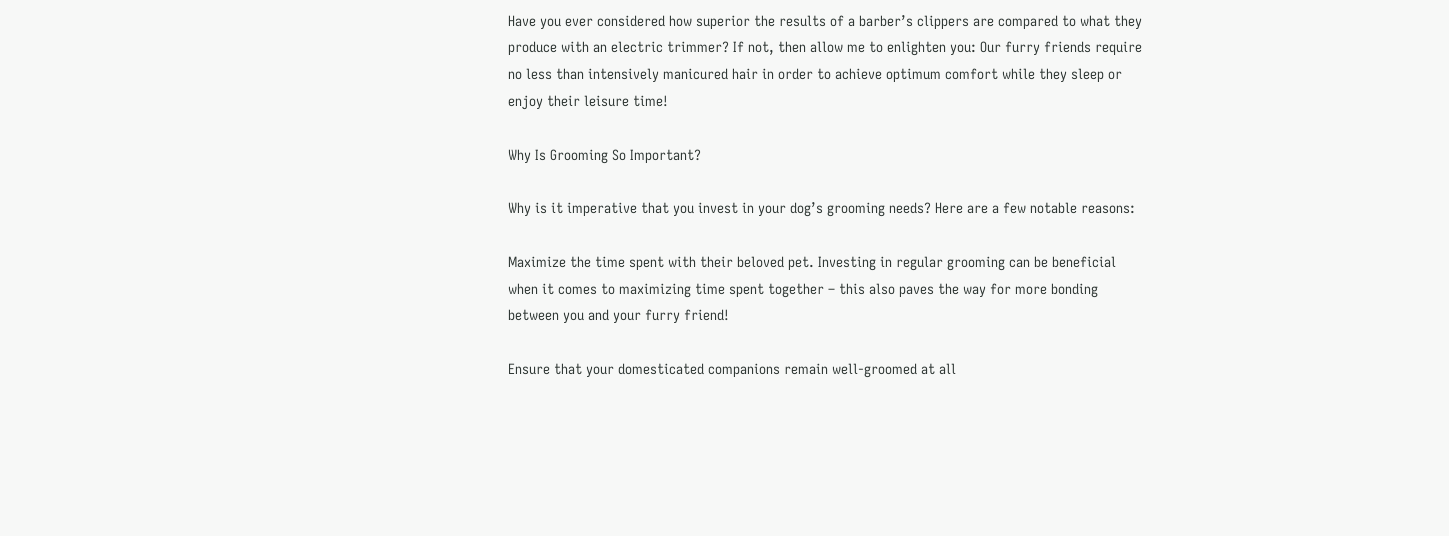Have you ever considered how superior the results of a barber’s clippers are compared to what they produce with an electric trimmer? If not, then allow me to enlighten you: Our furry friends require no less than intensively manicured hair in order to achieve optimum comfort while they sleep or enjoy their leisure time!

Why Is Grooming So Important?

Why is it imperative that you invest in your dog’s grooming needs? Here are a few notable reasons:

Maximize the time spent with their beloved pet. Investing in regular grooming can be beneficial when it comes to maximizing time spent together – this also paves the way for more bonding between you and your furry friend!

Ensure that your domesticated companions remain well-groomed at all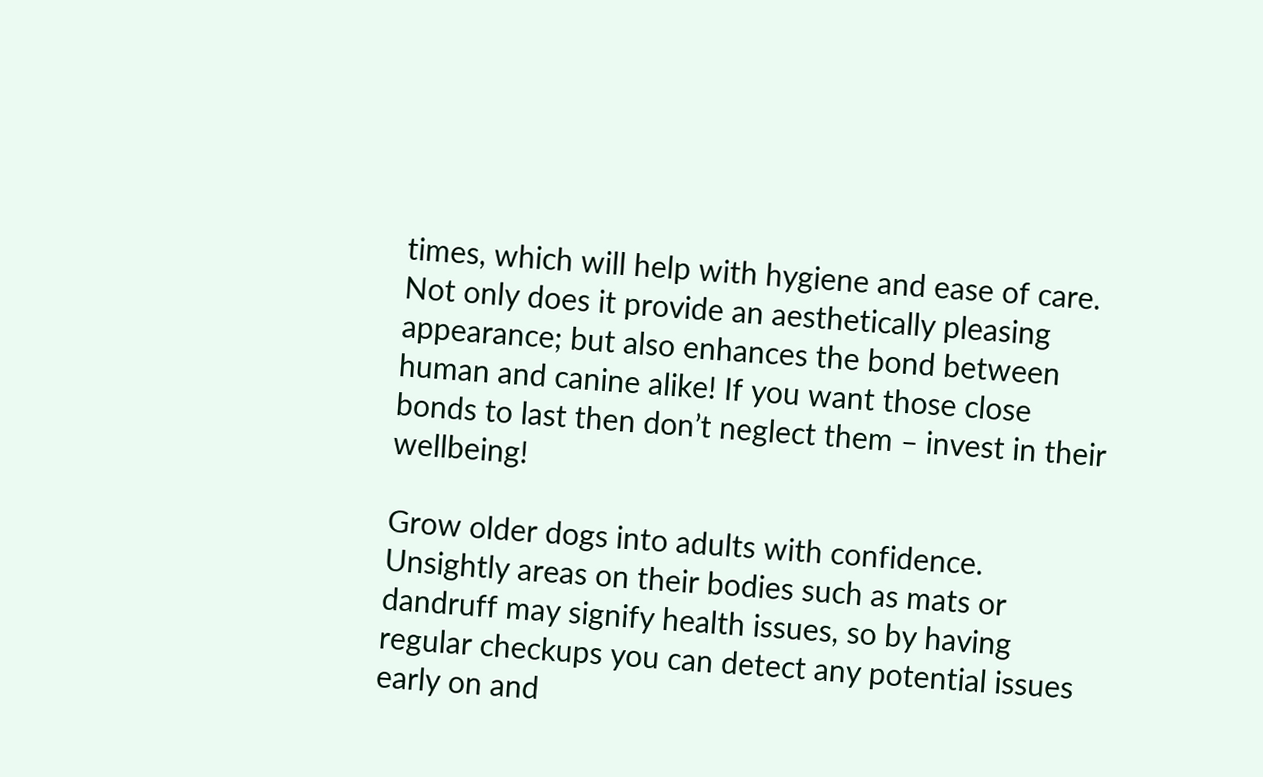times, which will help with hygiene and ease of care. Not only does it provide an aesthetically pleasing appearance; but also enhances the bond between human and canine alike! If you want those close bonds to last then don’t neglect them – invest in their wellbeing!

Grow older dogs into adults with confidence. Unsightly areas on their bodies such as mats or dandruff may signify health issues, so by having regular checkups you can detect any potential issues early on and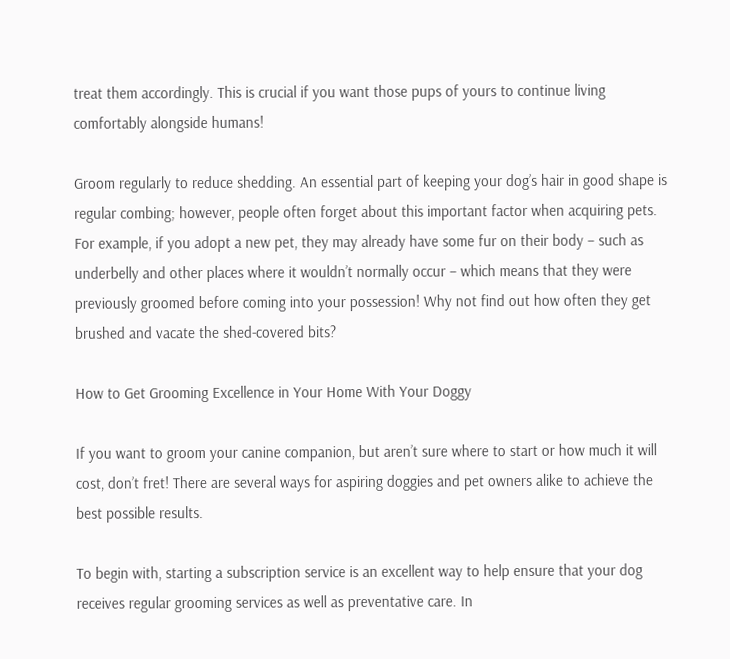treat them accordingly. This is crucial if you want those pups of yours to continue living comfortably alongside humans!

Groom regularly to reduce shedding. An essential part of keeping your dog’s hair in good shape is regular combing; however, people often forget about this important factor when acquiring pets. For example, if you adopt a new pet, they may already have some fur on their body – such as underbelly and other places where it wouldn’t normally occur – which means that they were previously groomed before coming into your possession! Why not find out how often they get brushed and vacate the shed-covered bits?

How to Get Grooming Excellence in Your Home With Your Doggy

If you want to groom your canine companion, but aren’t sure where to start or how much it will cost, don’t fret! There are several ways for aspiring doggies and pet owners alike to achieve the best possible results.

To begin with, starting a subscription service is an excellent way to help ensure that your dog receives regular grooming services as well as preventative care. In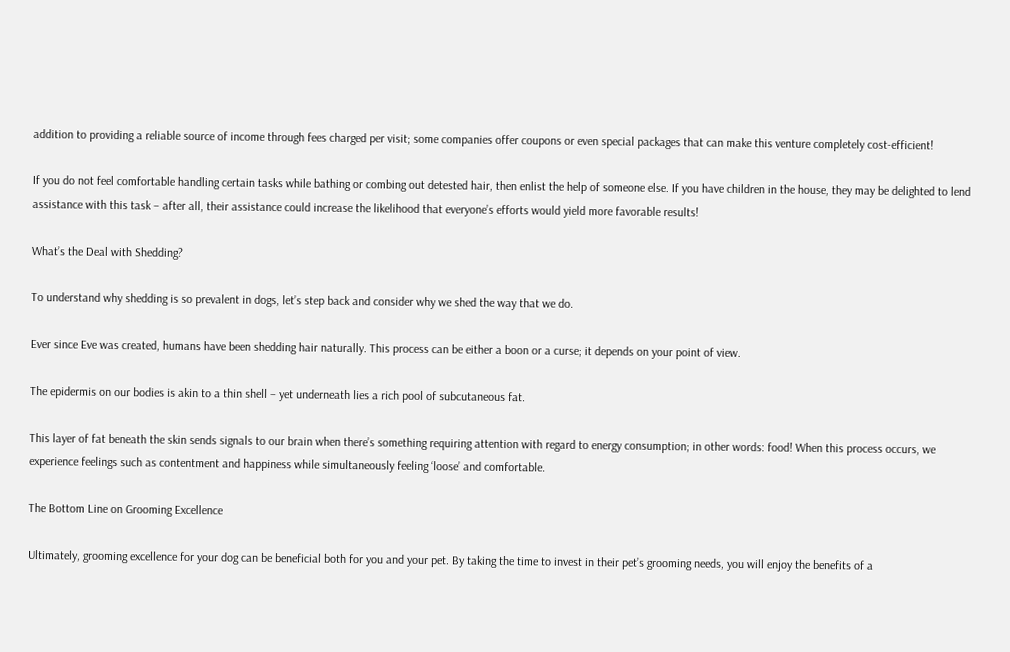addition to providing a reliable source of income through fees charged per visit; some companies offer coupons or even special packages that can make this venture completely cost-efficient!

If you do not feel comfortable handling certain tasks while bathing or combing out detested hair, then enlist the help of someone else. If you have children in the house, they may be delighted to lend assistance with this task – after all, their assistance could increase the likelihood that everyone’s efforts would yield more favorable results!

What’s the Deal with Shedding?

To understand why shedding is so prevalent in dogs, let’s step back and consider why we shed the way that we do.

Ever since Eve was created, humans have been shedding hair naturally. This process can be either a boon or a curse; it depends on your point of view.

The epidermis on our bodies is akin to a thin shell – yet underneath lies a rich pool of subcutaneous fat.

This layer of fat beneath the skin sends signals to our brain when there’s something requiring attention with regard to energy consumption; in other words: food! When this process occurs, we experience feelings such as contentment and happiness while simultaneously feeling ‘loose’ and comfortable.

The Bottom Line on Grooming Excellence

Ultimately, grooming excellence for your dog can be beneficial both for you and your pet. By taking the time to invest in their pet’s grooming needs, you will enjoy the benefits of a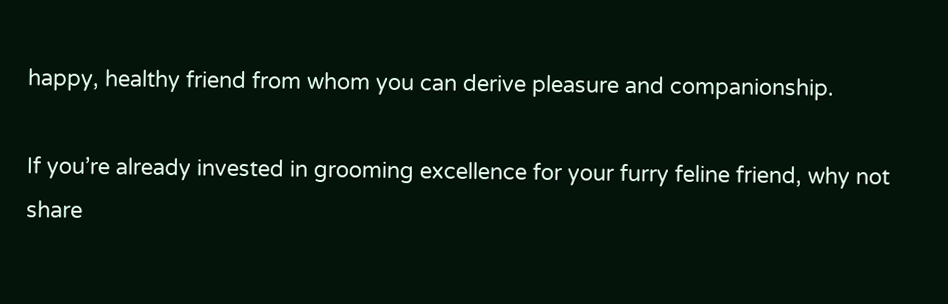happy, healthy friend from whom you can derive pleasure and companionship.

If you’re already invested in grooming excellence for your furry feline friend, why not share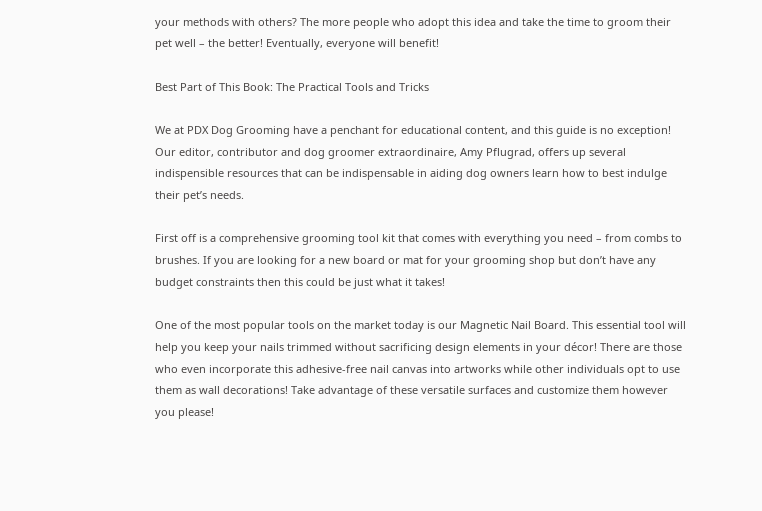your methods with others? The more people who adopt this idea and take the time to groom their pet well – the better! Eventually, everyone will benefit!

Best Part of This Book: The Practical Tools and Tricks

We at PDX Dog Grooming have a penchant for educational content, and this guide is no exception! Our editor, contributor and dog groomer extraordinaire, Amy Pflugrad, offers up several indispensible resources that can be indispensable in aiding dog owners learn how to best indulge their pet’s needs.

First off is a comprehensive grooming tool kit that comes with everything you need – from combs to brushes. If you are looking for a new board or mat for your grooming shop but don’t have any budget constraints then this could be just what it takes!

One of the most popular tools on the market today is our Magnetic Nail Board. This essential tool will help you keep your nails trimmed without sacrificing design elements in your décor! There are those who even incorporate this adhesive-free nail canvas into artworks while other individuals opt to use them as wall decorations! Take advantage of these versatile surfaces and customize them however you please!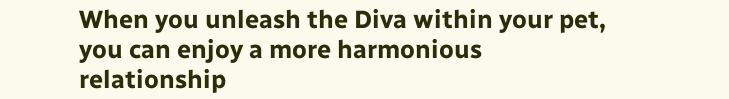When you unleash the Diva within your pet, you can enjoy a more harmonious relationship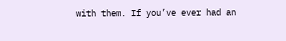with them. If you’ve ever had an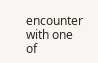encounter with one of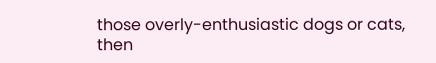those overly-enthusiastic dogs or cats, then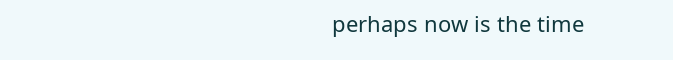perhaps now is the time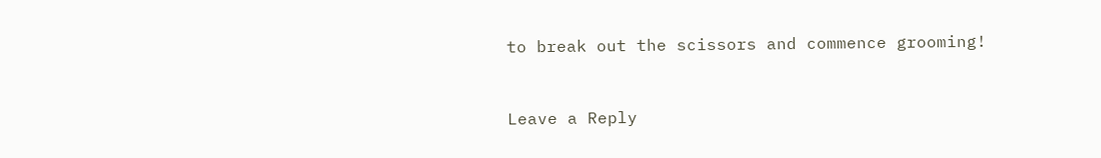to break out the scissors and commence grooming!


Leave a Reply